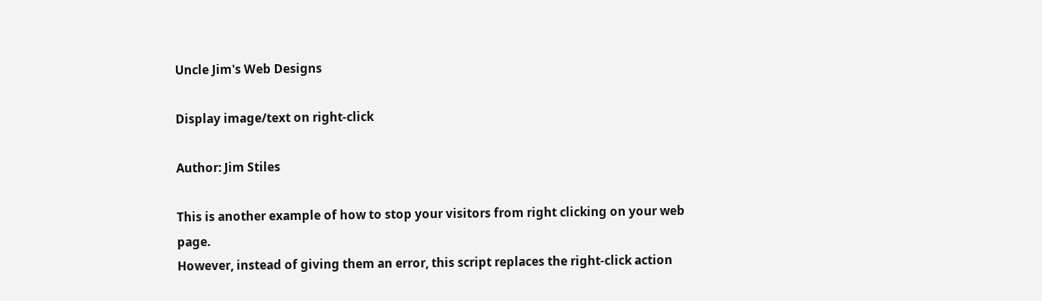Uncle Jim's Web Designs

Display image/text on right-click

Author: Jim Stiles

This is another example of how to stop your visitors from right clicking on your web page.
However, instead of giving them an error, this script replaces the right-click action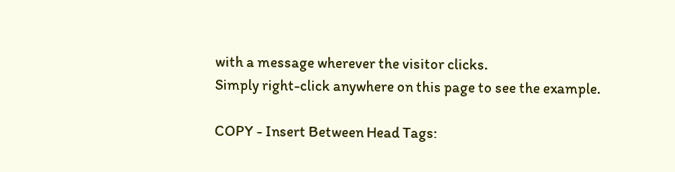with a message wherever the visitor clicks.
Simply right-click anywhere on this page to see the example.

COPY - Insert Between Head Tags: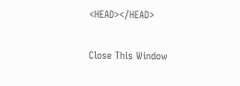<HEAD></HEAD>

Close This Window